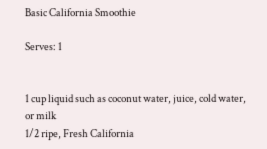Basic California Smoothie

Serves: 1


1 cup liquid such as coconut water, juice, cold water, or milk
1/2 ripe, Fresh California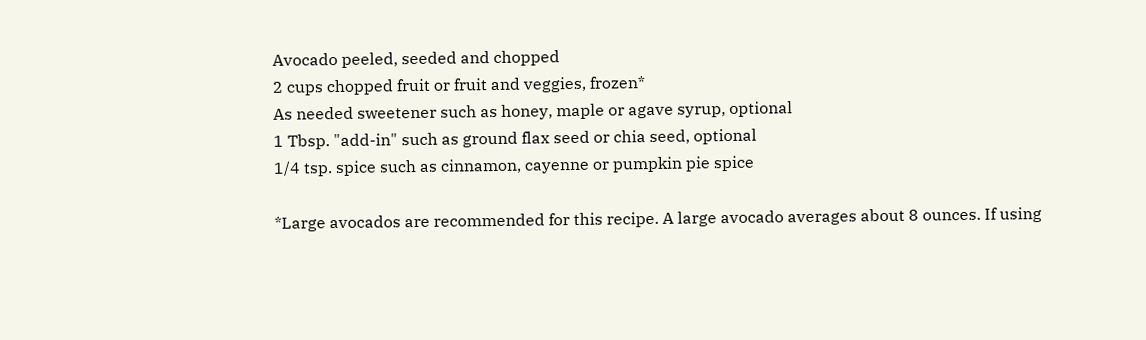Avocado peeled, seeded and chopped
2 cups chopped fruit or fruit and veggies, frozen*
As needed sweetener such as honey, maple or agave syrup, optional
1 Tbsp. "add-in" such as ground flax seed or chia seed, optional
1/4 tsp. spice such as cinnamon, cayenne or pumpkin pie spice

*Large avocados are recommended for this recipe. A large avocado averages about 8 ounces. If using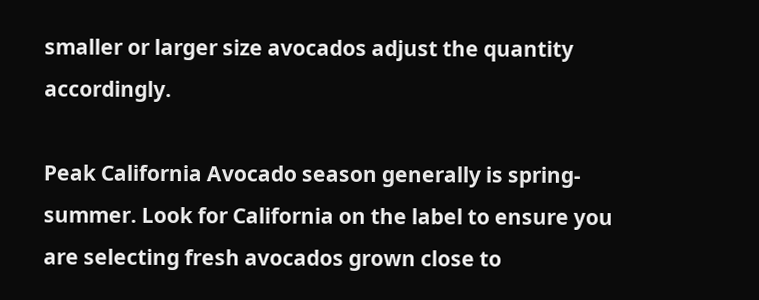smaller or larger size avocados adjust the quantity accordingly.

Peak California Avocado season generally is spring-summer. Look for California on the label to ensure you are selecting fresh avocados grown close to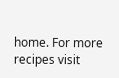home. For more recipes visit